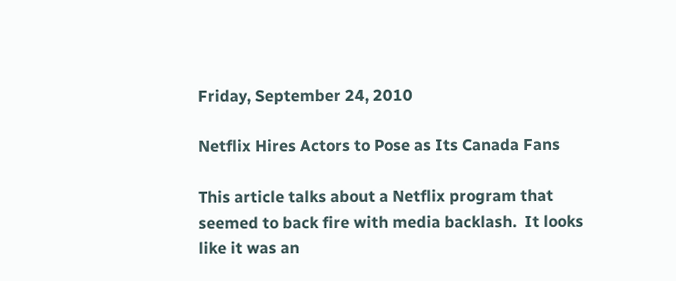Friday, September 24, 2010

Netflix Hires Actors to Pose as Its Canada Fans

This article talks about a Netflix program that seemed to back fire with media backlash.  It looks like it was an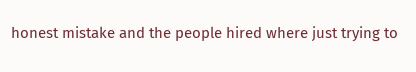honest mistake and the people hired where just trying to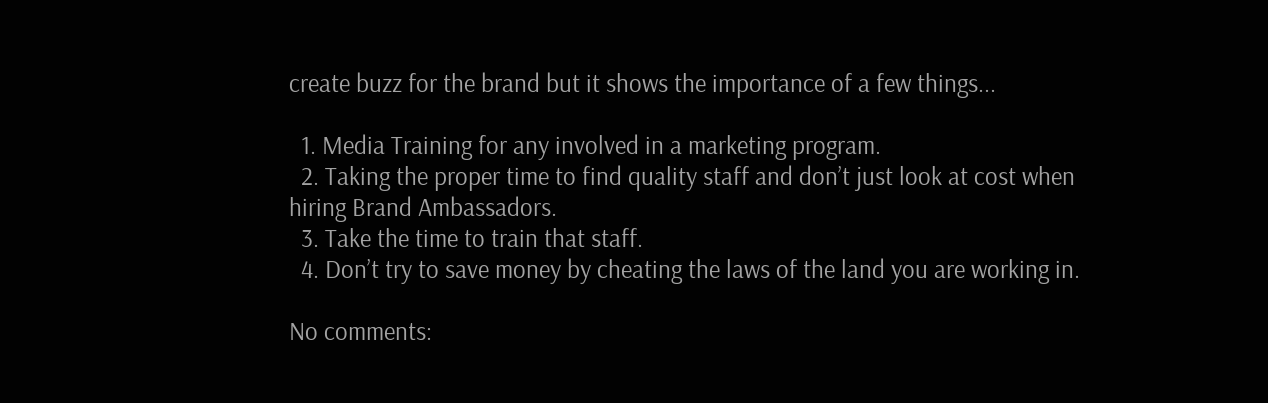create buzz for the brand but it shows the importance of a few things...

  1. Media Training for any involved in a marketing program.
  2. Taking the proper time to find quality staff and don’t just look at cost when hiring Brand Ambassadors.
  3. Take the time to train that staff.
  4. Don’t try to save money by cheating the laws of the land you are working in.

No comments: